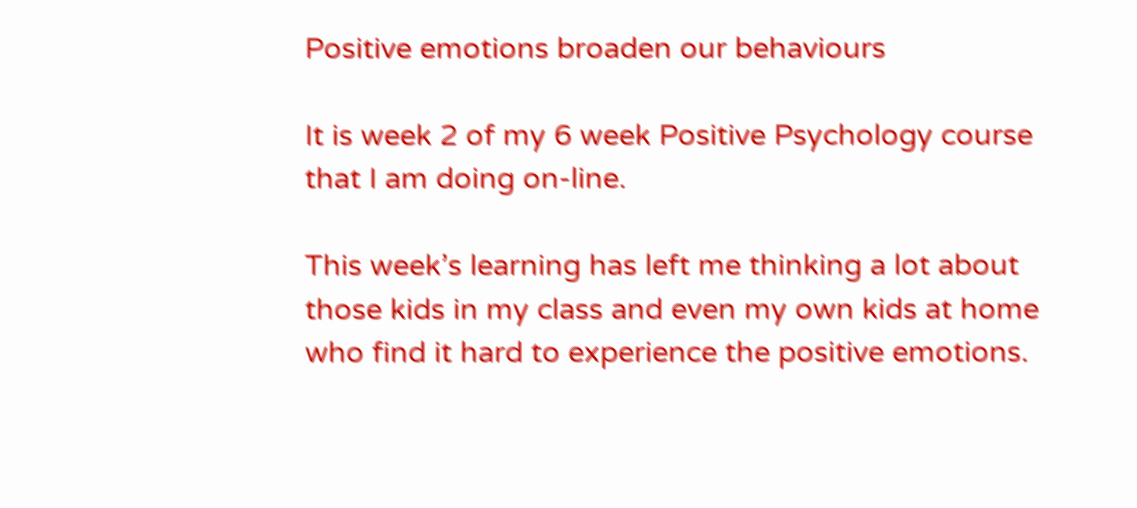Positive emotions broaden our behaviours

It is week 2 of my 6 week Positive Psychology course that I am doing on-line.

This week’s learning has left me thinking a lot about those kids in my class and even my own kids at home who find it hard to experience the positive emotions.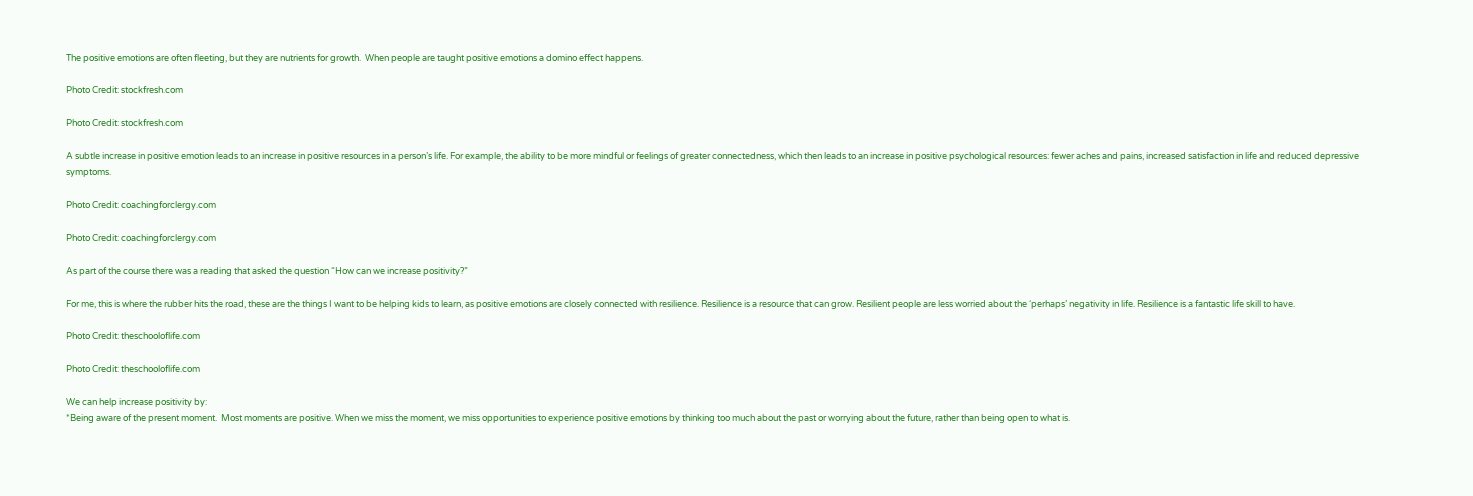The positive emotions are often fleeting, but they are nutrients for growth.  When people are taught positive emotions a domino effect happens.

Photo Credit: stockfresh.com

Photo Credit: stockfresh.com

A subtle increase in positive emotion leads to an increase in positive resources in a person’s life. For example, the ability to be more mindful or feelings of greater connectedness, which then leads to an increase in positive psychological resources: fewer aches and pains, increased satisfaction in life and reduced depressive symptoms.

Photo Credit: coachingforclergy.com

Photo Credit: coachingforclergy.com

As part of the course there was a reading that asked the question “How can we increase positivity?”

For me, this is where the rubber hits the road, these are the things I want to be helping kids to learn, as positive emotions are closely connected with resilience. Resilience is a resource that can grow. Resilient people are less worried about the ‘perhaps’ negativity in life. Resilience is a fantastic life skill to have.

Photo Credit: theschooloflife.com

Photo Credit: theschooloflife.com

We can help increase positivity by:
*Being aware of the present moment.  Most moments are positive. When we miss the moment, we miss opportunities to experience positive emotions by thinking too much about the past or worrying about the future, rather than being open to what is.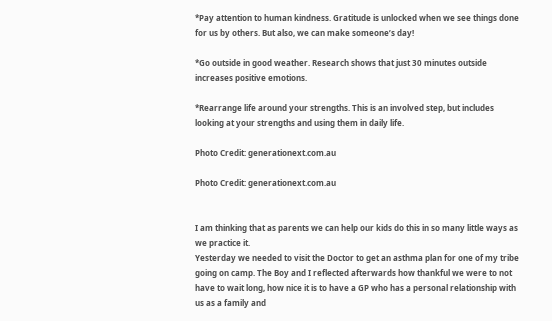*Pay attention to human kindness. Gratitude is unlocked when we see things done for us by others. But also, we can make someone’s day!

*Go outside in good weather. Research shows that just 30 minutes outside increases positive emotions.

*Rearrange life around your strengths. This is an involved step, but includes looking at your strengths and using them in daily life.

Photo Credit: generationext.com.au

Photo Credit: generationext.com.au


I am thinking that as parents we can help our kids do this in so many little ways as we practice it.
Yesterday we needed to visit the Doctor to get an asthma plan for one of my tribe going on camp. The Boy and I reflected afterwards how thankful we were to not have to wait long, how nice it is to have a GP who has a personal relationship with us as a family and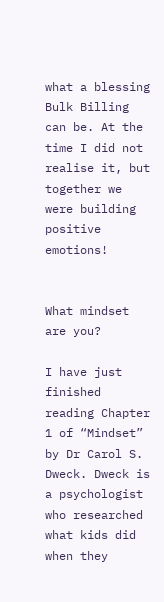what a blessing Bulk Billing can be. At the time I did not realise it, but together we were building positive emotions!


What mindset are you?

I have just finished reading Chapter 1 of “Mindset” by Dr Carol S. Dweck. Dweck is a psychologist who researched what kids did when they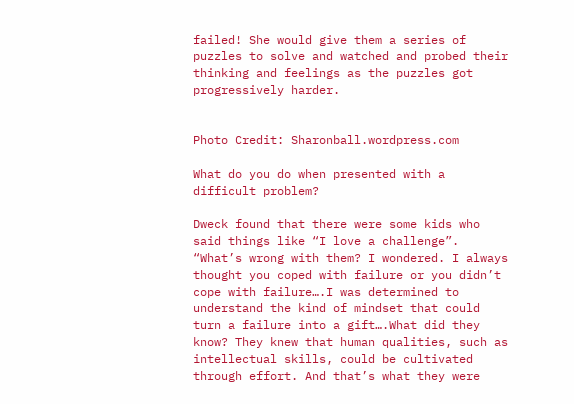failed! She would give them a series of puzzles to solve and watched and probed their thinking and feelings as the puzzles got progressively harder.


Photo Credit: Sharonball.wordpress.com

What do you do when presented with a difficult problem?

Dweck found that there were some kids who said things like “I love a challenge”.
“What’s wrong with them? I wondered. I always thought you coped with failure or you didn’t cope with failure….I was determined to understand the kind of mindset that could turn a failure into a gift….What did they know? They knew that human qualities, such as intellectual skills, could be cultivated through effort. And that’s what they were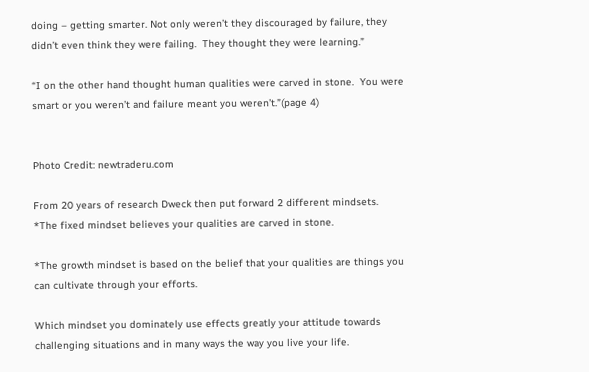doing – getting smarter. Not only weren’t they discouraged by failure, they didn’t even think they were failing.  They thought they were learning.”

“I on the other hand thought human qualities were carved in stone.  You were smart or you weren’t and failure meant you weren’t.”(page 4)


Photo Credit: newtraderu.com

From 20 years of research Dweck then put forward 2 different mindsets.
*The fixed mindset believes your qualities are carved in stone.

*The growth mindset is based on the belief that your qualities are things you can cultivate through your efforts.

Which mindset you dominately use effects greatly your attitude towards challenging situations and in many ways the way you live your life.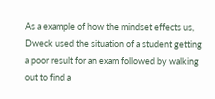As a example of how the mindset effects us, Dweck used the situation of a student getting a poor result for an exam followed by walking out to find a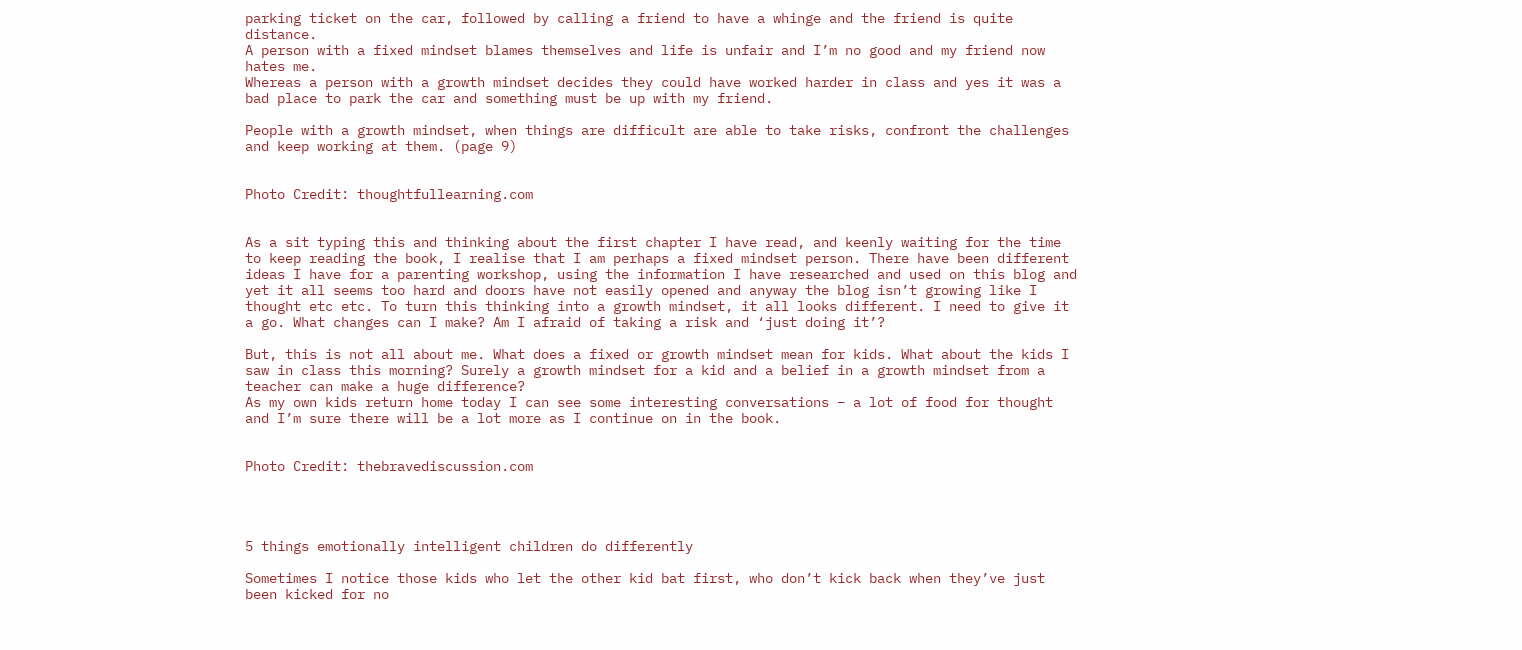parking ticket on the car, followed by calling a friend to have a whinge and the friend is quite distance.
A person with a fixed mindset blames themselves and life is unfair and I’m no good and my friend now hates me.
Whereas a person with a growth mindset decides they could have worked harder in class and yes it was a bad place to park the car and something must be up with my friend.

People with a growth mindset, when things are difficult are able to take risks, confront the challenges and keep working at them. (page 9)


Photo Credit: thoughtfullearning.com


As a sit typing this and thinking about the first chapter I have read, and keenly waiting for the time to keep reading the book, I realise that I am perhaps a fixed mindset person. There have been different ideas I have for a parenting workshop, using the information I have researched and used on this blog and yet it all seems too hard and doors have not easily opened and anyway the blog isn’t growing like I thought etc etc. To turn this thinking into a growth mindset, it all looks different. I need to give it a go. What changes can I make? Am I afraid of taking a risk and ‘just doing it’?

But, this is not all about me. What does a fixed or growth mindset mean for kids. What about the kids I saw in class this morning? Surely a growth mindset for a kid and a belief in a growth mindset from a teacher can make a huge difference?
As my own kids return home today I can see some interesting conversations – a lot of food for thought and I’m sure there will be a lot more as I continue on in the book.


Photo Credit: thebravediscussion.com




5 things emotionally intelligent children do differently

Sometimes I notice those kids who let the other kid bat first, who don’t kick back when they’ve just been kicked for no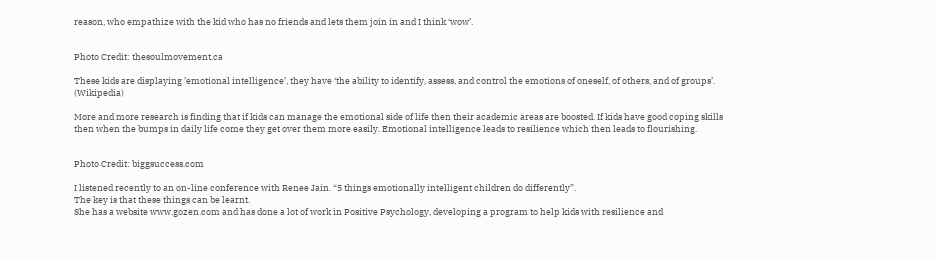reason, who empathize with the kid who has no friends and lets them join in and I think ‘wow’.


Photo Credit: thesoulmovement.ca

These kids are displaying ’emotional intelligence’, they have ‘the ability to identify, assess, and control the emotions of oneself, of others, and of groups’. (Wikipedia)

More and more research is finding that if kids can manage the emotional side of life then their academic areas are boosted. If kids have good coping skills then when the bumps in daily life come they get over them more easily. Emotional intelligence leads to resilience which then leads to flourishing.


Photo Credit: biggsuccess.com

I listened recently to an on-line conference with Renee Jain. “5 things emotionally intelligent children do differently”.
The key is that these things can be learnt.
She has a website www.gozen.com and has done a lot of work in Positive Psychology, developing a program to help kids with resilience and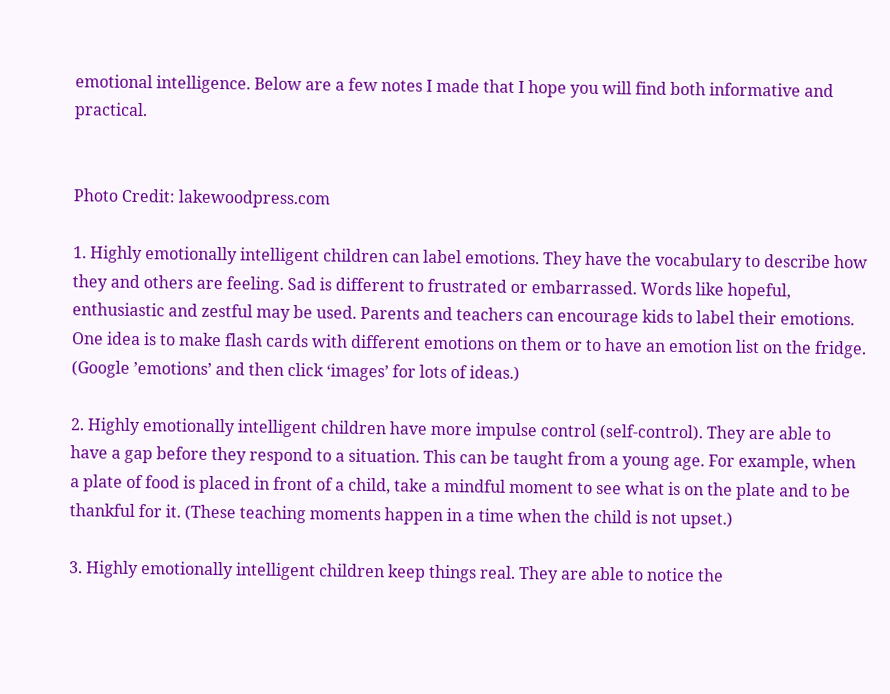emotional intelligence. Below are a few notes I made that I hope you will find both informative and practical.


Photo Credit: lakewoodpress.com

1. Highly emotionally intelligent children can label emotions. They have the vocabulary to describe how they and others are feeling. Sad is different to frustrated or embarrassed. Words like hopeful, enthusiastic and zestful may be used. Parents and teachers can encourage kids to label their emotions. One idea is to make flash cards with different emotions on them or to have an emotion list on the fridge. (Google ’emotions’ and then click ‘images’ for lots of ideas.)

2. Highly emotionally intelligent children have more impulse control (self-control). They are able to have a gap before they respond to a situation. This can be taught from a young age. For example, when a plate of food is placed in front of a child, take a mindful moment to see what is on the plate and to be thankful for it. (These teaching moments happen in a time when the child is not upset.)

3. Highly emotionally intelligent children keep things real. They are able to notice the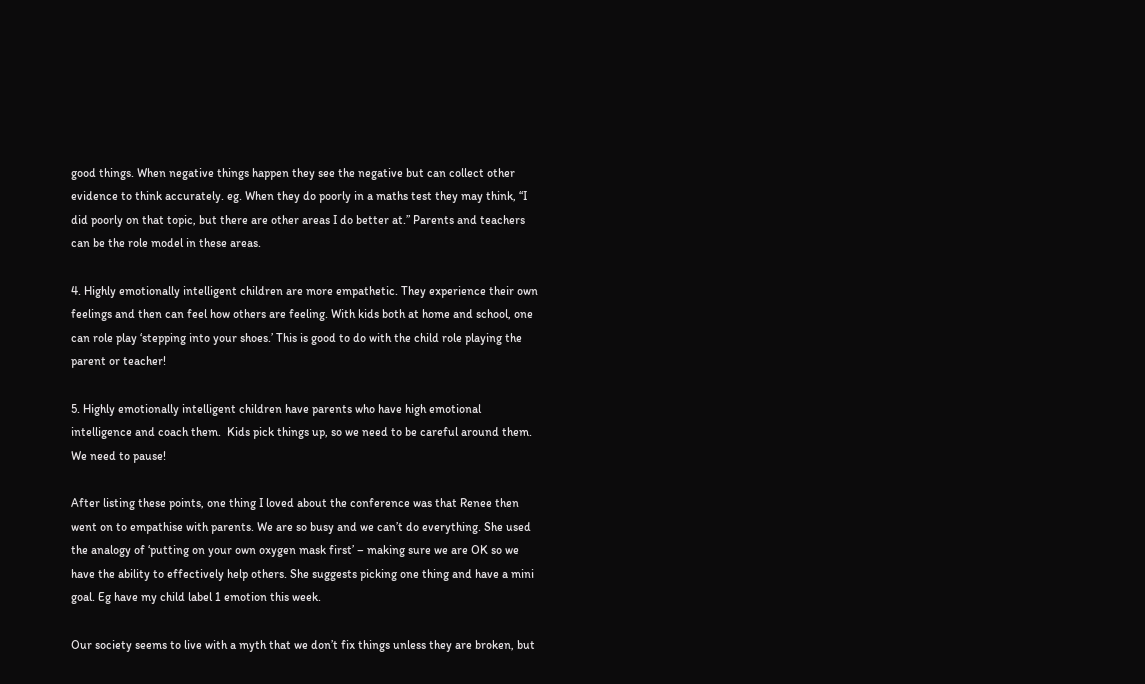good things. When negative things happen they see the negative but can collect other evidence to think accurately. eg. When they do poorly in a maths test they may think, “I did poorly on that topic, but there are other areas I do better at.” Parents and teachers can be the role model in these areas.

4. Highly emotionally intelligent children are more empathetic. They experience their own feelings and then can feel how others are feeling. With kids both at home and school, one can role play ‘stepping into your shoes.’ This is good to do with the child role playing the parent or teacher!

5. Highly emotionally intelligent children have parents who have high emotional intelligence and coach them.  Kids pick things up, so we need to be careful around them. We need to pause!

After listing these points, one thing I loved about the conference was that Renee then went on to empathise with parents. We are so busy and we can’t do everything. She used the analogy of ‘putting on your own oxygen mask first’ – making sure we are OK so we have the ability to effectively help others. She suggests picking one thing and have a mini goal. Eg have my child label 1 emotion this week.

Our society seems to live with a myth that we don’t fix things unless they are broken, but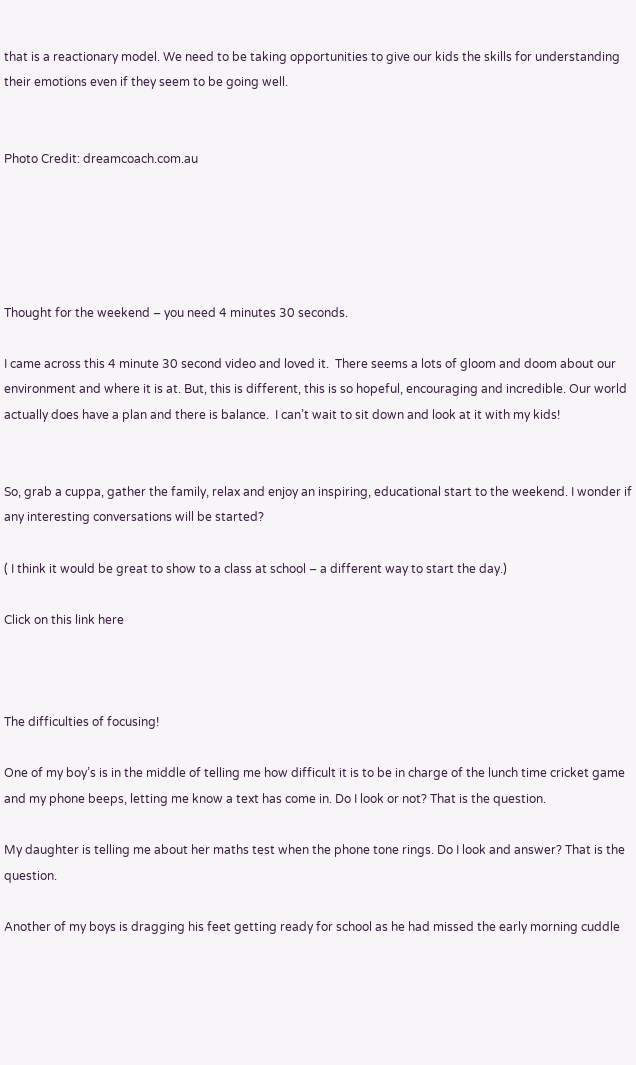that is a reactionary model. We need to be taking opportunities to give our kids the skills for understanding their emotions even if they seem to be going well.


Photo Credit: dreamcoach.com.au





Thought for the weekend – you need 4 minutes 30 seconds.

I came across this 4 minute 30 second video and loved it.  There seems a lots of gloom and doom about our environment and where it is at. But, this is different, this is so hopeful, encouraging and incredible. Our world actually does have a plan and there is balance.  I can’t wait to sit down and look at it with my kids!


So, grab a cuppa, gather the family, relax and enjoy an inspiring, educational start to the weekend. I wonder if any interesting conversations will be started?

( I think it would be great to show to a class at school – a different way to start the day.)

Click on this link here



The difficulties of focusing!

One of my boy’s is in the middle of telling me how difficult it is to be in charge of the lunch time cricket game and my phone beeps, letting me know a text has come in. Do I look or not? That is the question.

My daughter is telling me about her maths test when the phone tone rings. Do I look and answer? That is the question.

Another of my boys is dragging his feet getting ready for school as he had missed the early morning cuddle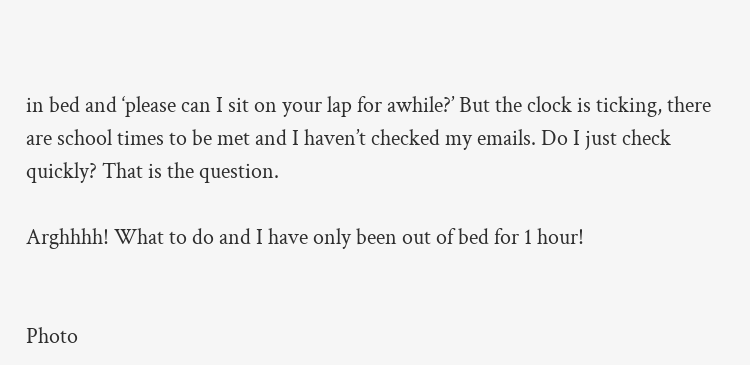in bed and ‘please can I sit on your lap for awhile?’ But the clock is ticking, there are school times to be met and I haven’t checked my emails. Do I just check quickly? That is the question.

Arghhhh! What to do and I have only been out of bed for 1 hour!


Photo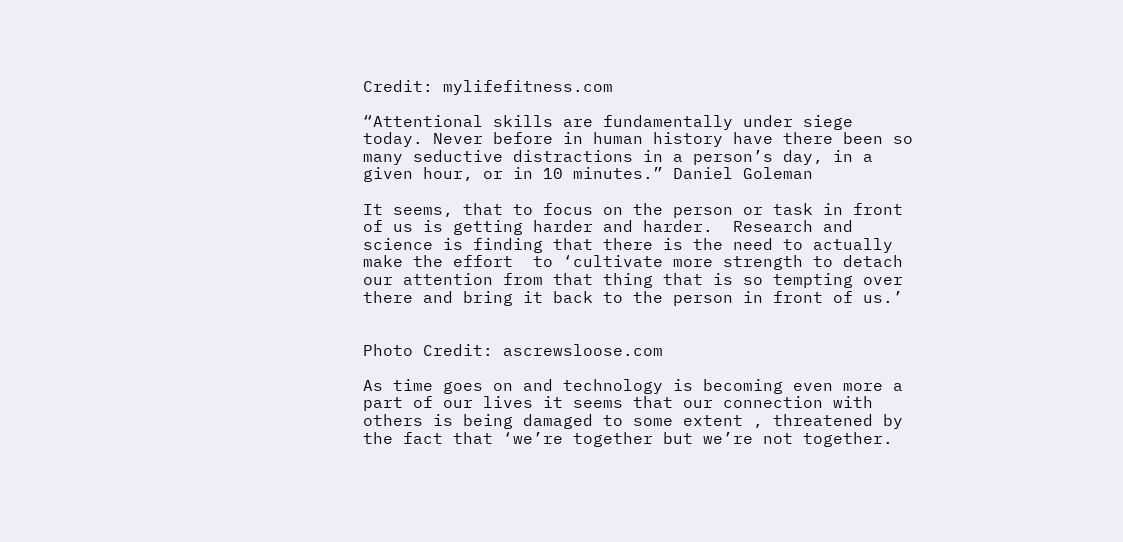Credit: mylifefitness.com

“Attentional skills are fundamentally under siege today. Never before in human history have there been so many seductive distractions in a person’s day, in a given hour, or in 10 minutes.” Daniel Goleman

It seems, that to focus on the person or task in front of us is getting harder and harder.  Research and science is finding that there is the need to actually make the effort  to ‘cultivate more strength to detach our attention from that thing that is so tempting over there and bring it back to the person in front of us.’


Photo Credit: ascrewsloose.com

As time goes on and technology is becoming even more a part of our lives it seems that our connection with others is being damaged to some extent , threatened by the fact that ‘we’re together but we’re not together.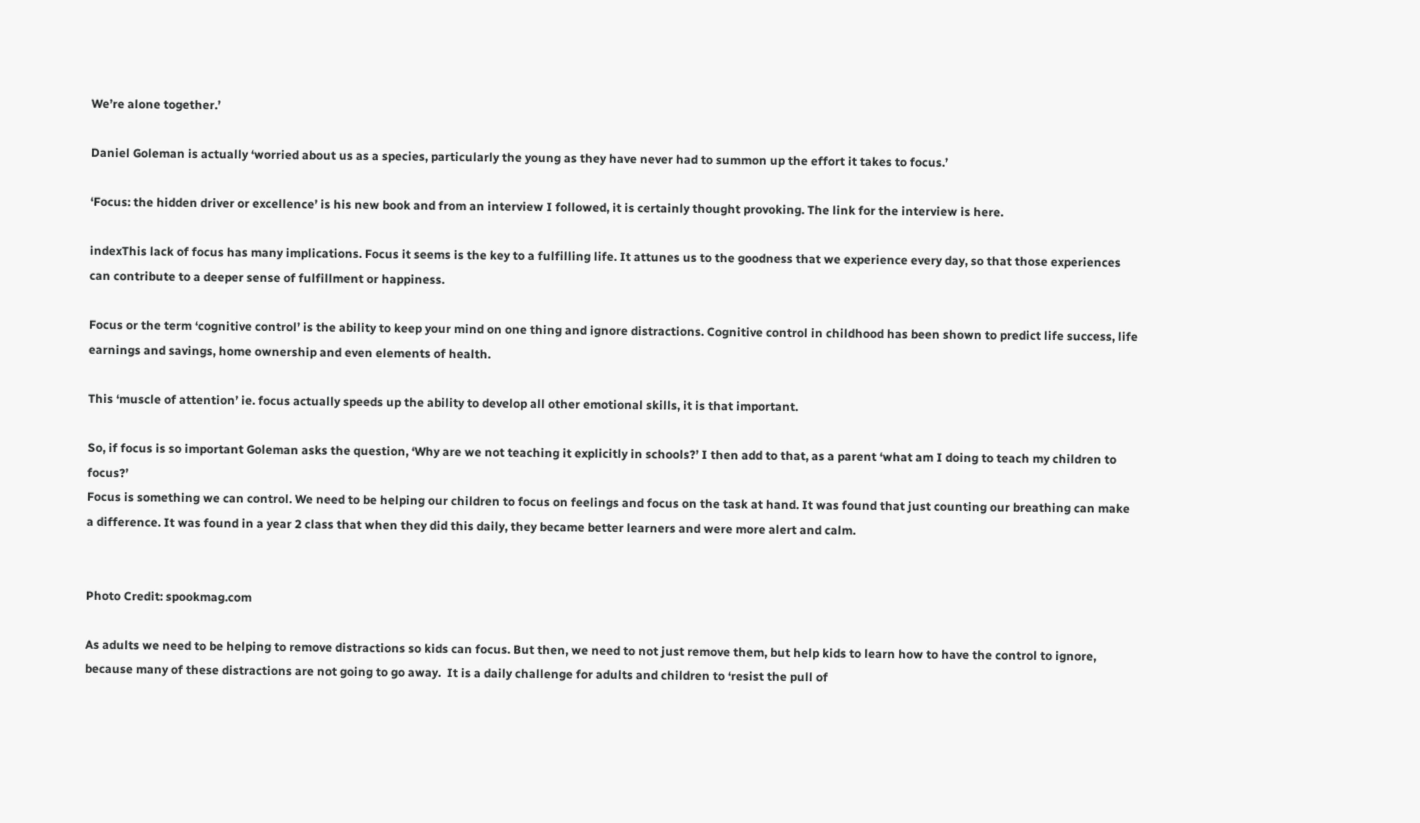We’re alone together.’

Daniel Goleman is actually ‘worried about us as a species, particularly the young as they have never had to summon up the effort it takes to focus.’

‘Focus: the hidden driver or excellence’ is his new book and from an interview I followed, it is certainly thought provoking. The link for the interview is here.

indexThis lack of focus has many implications. Focus it seems is the key to a fulfilling life. It attunes us to the goodness that we experience every day, so that those experiences can contribute to a deeper sense of fulfillment or happiness.

Focus or the term ‘cognitive control’ is the ability to keep your mind on one thing and ignore distractions. Cognitive control in childhood has been shown to predict life success, life earnings and savings, home ownership and even elements of health.

This ‘muscle of attention’ ie. focus actually speeds up the ability to develop all other emotional skills, it is that important.

So, if focus is so important Goleman asks the question, ‘Why are we not teaching it explicitly in schools?’ I then add to that, as a parent ‘what am I doing to teach my children to focus?’
Focus is something we can control. We need to be helping our children to focus on feelings and focus on the task at hand. It was found that just counting our breathing can make a difference. It was found in a year 2 class that when they did this daily, they became better learners and were more alert and calm.


Photo Credit: spookmag.com

As adults we need to be helping to remove distractions so kids can focus. But then, we need to not just remove them, but help kids to learn how to have the control to ignore,  because many of these distractions are not going to go away.  It is a daily challenge for adults and children to ‘resist the pull of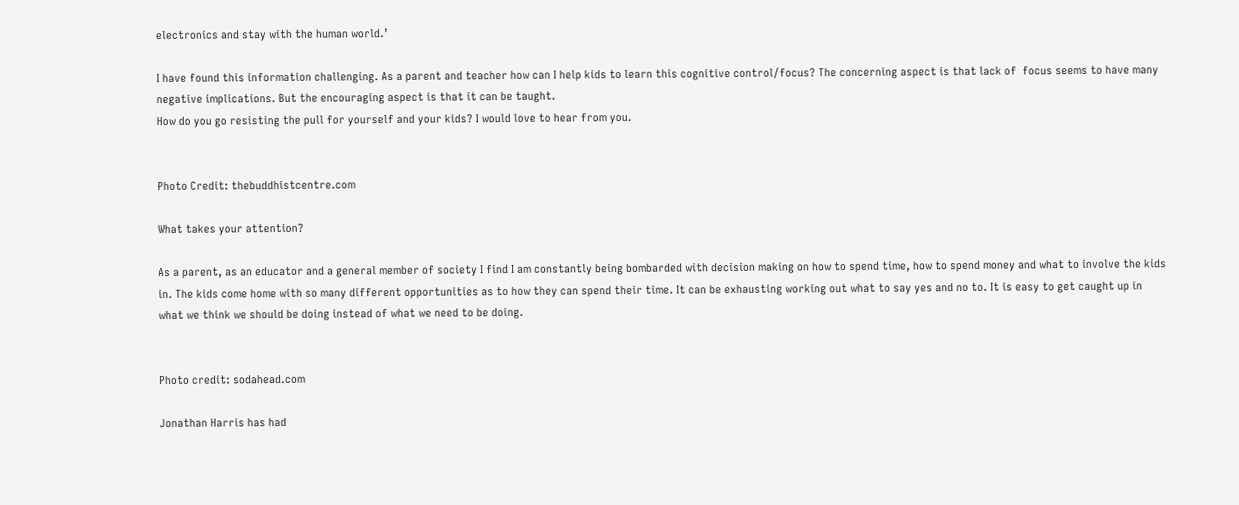electronics and stay with the human world.’

I have found this information challenging. As a parent and teacher how can I help kids to learn this cognitive control/focus? The concerning aspect is that lack of  focus seems to have many negative implications. But the encouraging aspect is that it can be taught.
How do you go resisting the pull for yourself and your kids? I would love to hear from you.


Photo Credit: thebuddhistcentre.com

What takes your attention?

As a parent, as an educator and a general member of society I find I am constantly being bombarded with decision making on how to spend time, how to spend money and what to involve the kids in. The kids come home with so many different opportunities as to how they can spend their time. It can be exhausting working out what to say yes and no to. It is easy to get caught up in what we think we should be doing instead of what we need to be doing.


Photo credit: sodahead.com

Jonathan Harris has had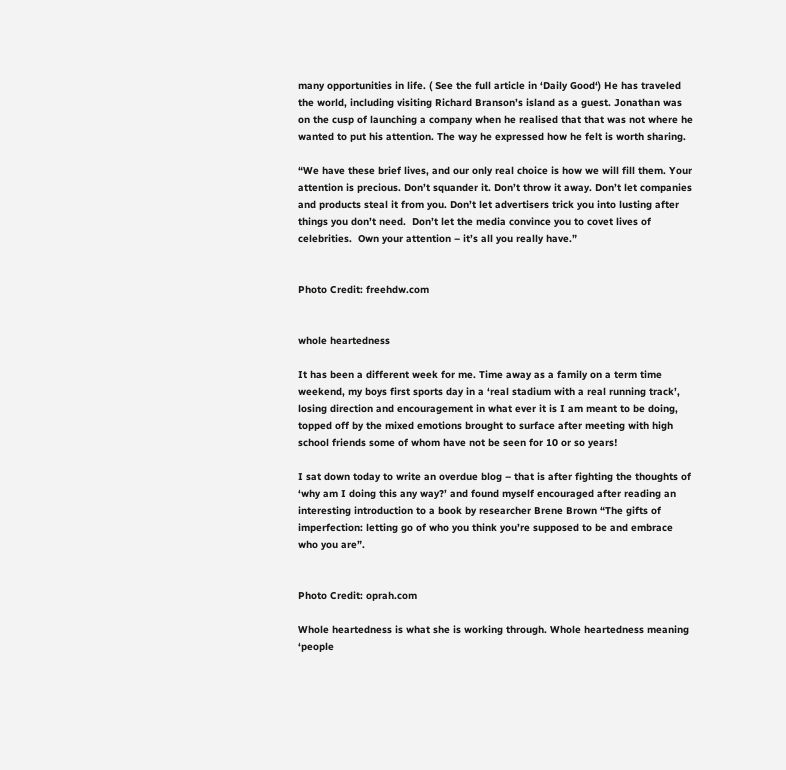many opportunities in life. ( See the full article in ‘Daily Good‘) He has traveled the world, including visiting Richard Branson’s island as a guest. Jonathan was on the cusp of launching a company when he realised that that was not where he wanted to put his attention. The way he expressed how he felt is worth sharing.

“We have these brief lives, and our only real choice is how we will fill them. Your attention is precious. Don’t squander it. Don’t throw it away. Don’t let companies and products steal it from you. Don’t let advertisers trick you into lusting after things you don’t need.  Don’t let the media convince you to covet lives of celebrities.  Own your attention – it’s all you really have.”


Photo Credit: freehdw.com


whole heartedness

It has been a different week for me. Time away as a family on a term time weekend, my boys first sports day in a ‘real stadium with a real running track’, losing direction and encouragement in what ever it is I am meant to be doing, topped off by the mixed emotions brought to surface after meeting with high school friends some of whom have not be seen for 10 or so years!

I sat down today to write an overdue blog – that is after fighting the thoughts of ‘why am I doing this any way?’ and found myself encouraged after reading an interesting introduction to a book by researcher Brene Brown “The gifts of imperfection: letting go of who you think you’re supposed to be and embrace who you are”.


Photo Credit: oprah.com

Whole heartedness is what she is working through. Whole heartedness meaning ‘people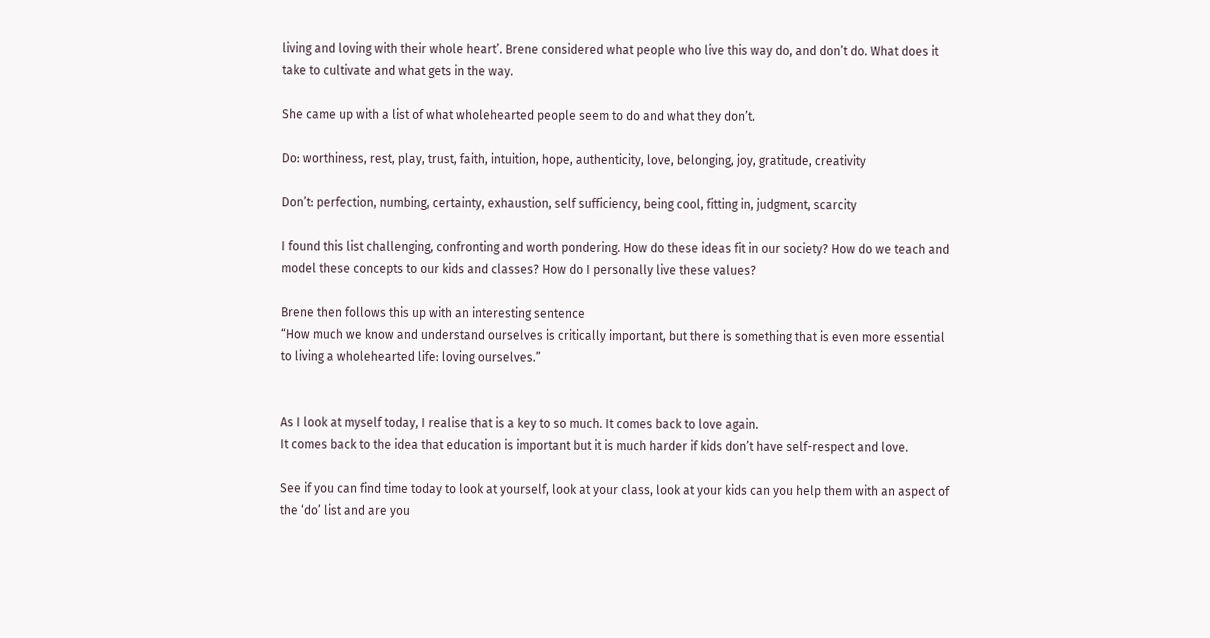living and loving with their whole heart’. Brene considered what people who live this way do, and don’t do. What does it take to cultivate and what gets in the way.

She came up with a list of what wholehearted people seem to do and what they don’t.

Do: worthiness, rest, play, trust, faith, intuition, hope, authenticity, love, belonging, joy, gratitude, creativity

Don’t: perfection, numbing, certainty, exhaustion, self sufficiency, being cool, fitting in, judgment, scarcity

I found this list challenging, confronting and worth pondering. How do these ideas fit in our society? How do we teach and model these concepts to our kids and classes? How do I personally live these values?

Brene then follows this up with an interesting sentence
“How much we know and understand ourselves is critically important, but there is something that is even more essential to living a wholehearted life: loving ourselves.”


As I look at myself today, I realise that is a key to so much. It comes back to love again.
It comes back to the idea that education is important but it is much harder if kids don’t have self-respect and love.

See if you can find time today to look at yourself, look at your class, look at your kids can you help them with an aspect of the ‘do’ list and are you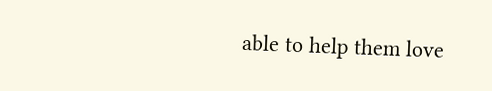able to help them love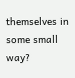themselves in some small way?